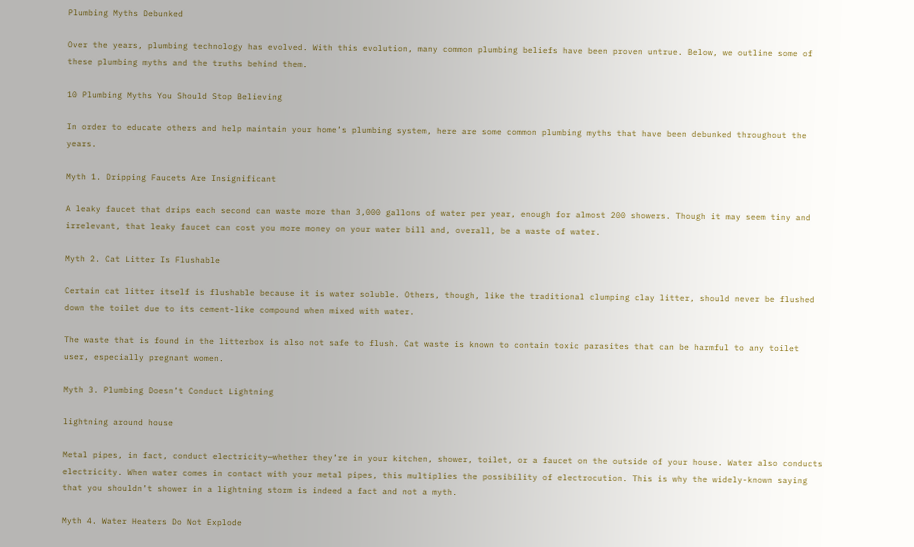Plumbing Myths Debunked

Over the years, plumbing technology has evolved. With this evolution, many common plumbing beliefs have been proven untrue. Below, we outline some of these plumbing myths and the truths behind them.

10 Plumbing Myths You Should Stop Believing

In order to educate others and help maintain your home’s plumbing system, here are some common plumbing myths that have been debunked throughout the years.

Myth 1. Dripping Faucets Are Insignificant

A leaky faucet that drips each second can waste more than 3,000 gallons of water per year, enough for almost 200 showers. Though it may seem tiny and irrelevant, that leaky faucet can cost you more money on your water bill and, overall, be a waste of water.

Myth 2. Cat Litter Is Flushable

Certain cat litter itself is flushable because it is water soluble. Others, though, like the traditional clumping clay litter, should never be flushed down the toilet due to its cement-like compound when mixed with water.

The waste that is found in the litterbox is also not safe to flush. Cat waste is known to contain toxic parasites that can be harmful to any toilet user, especially pregnant women.

Myth 3. Plumbing Doesn’t Conduct Lightning

lightning around house

Metal pipes, in fact, conduct electricity—whether they’re in your kitchen, shower, toilet, or a faucet on the outside of your house. Water also conducts electricity. When water comes in contact with your metal pipes, this multiplies the possibility of electrocution. This is why the widely-known saying that you shouldn’t shower in a lightning storm is indeed a fact and not a myth.

Myth 4. Water Heaters Do Not Explode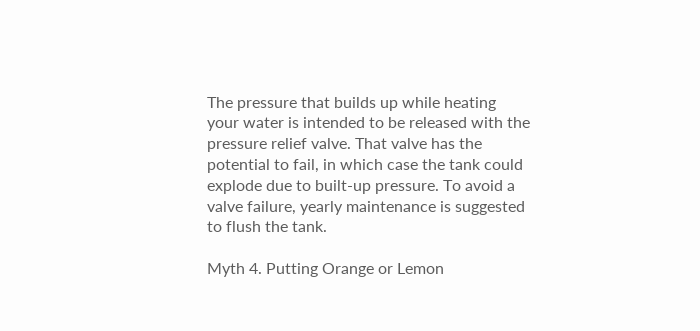The pressure that builds up while heating your water is intended to be released with the pressure relief valve. That valve has the potential to fail, in which case the tank could explode due to built-up pressure. To avoid a valve failure, yearly maintenance is suggested to flush the tank.

Myth 4. Putting Orange or Lemon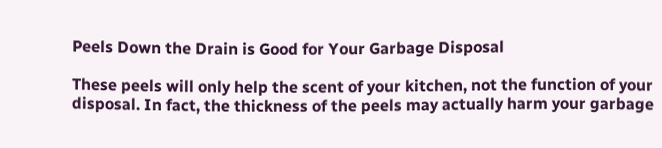Peels Down the Drain is Good for Your Garbage Disposal

These peels will only help the scent of your kitchen, not the function of your disposal. In fact, the thickness of the peels may actually harm your garbage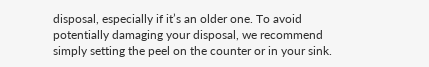disposal, especially if it’s an older one. To avoid potentially damaging your disposal, we recommend simply setting the peel on the counter or in your sink.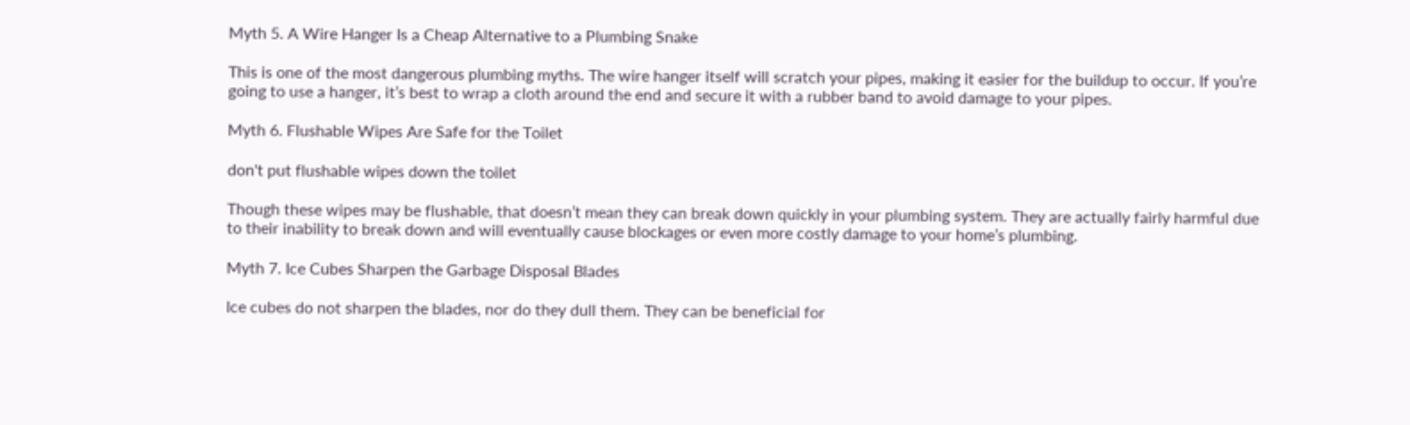Myth 5. A Wire Hanger Is a Cheap Alternative to a Plumbing Snake

This is one of the most dangerous plumbing myths. The wire hanger itself will scratch your pipes, making it easier for the buildup to occur. If you’re going to use a hanger, it’s best to wrap a cloth around the end and secure it with a rubber band to avoid damage to your pipes.

Myth 6. Flushable Wipes Are Safe for the Toilet

don't put flushable wipes down the toilet

Though these wipes may be flushable, that doesn’t mean they can break down quickly in your plumbing system. They are actually fairly harmful due to their inability to break down and will eventually cause blockages or even more costly damage to your home’s plumbing.

Myth 7. Ice Cubes Sharpen the Garbage Disposal Blades

Ice cubes do not sharpen the blades, nor do they dull them. They can be beneficial for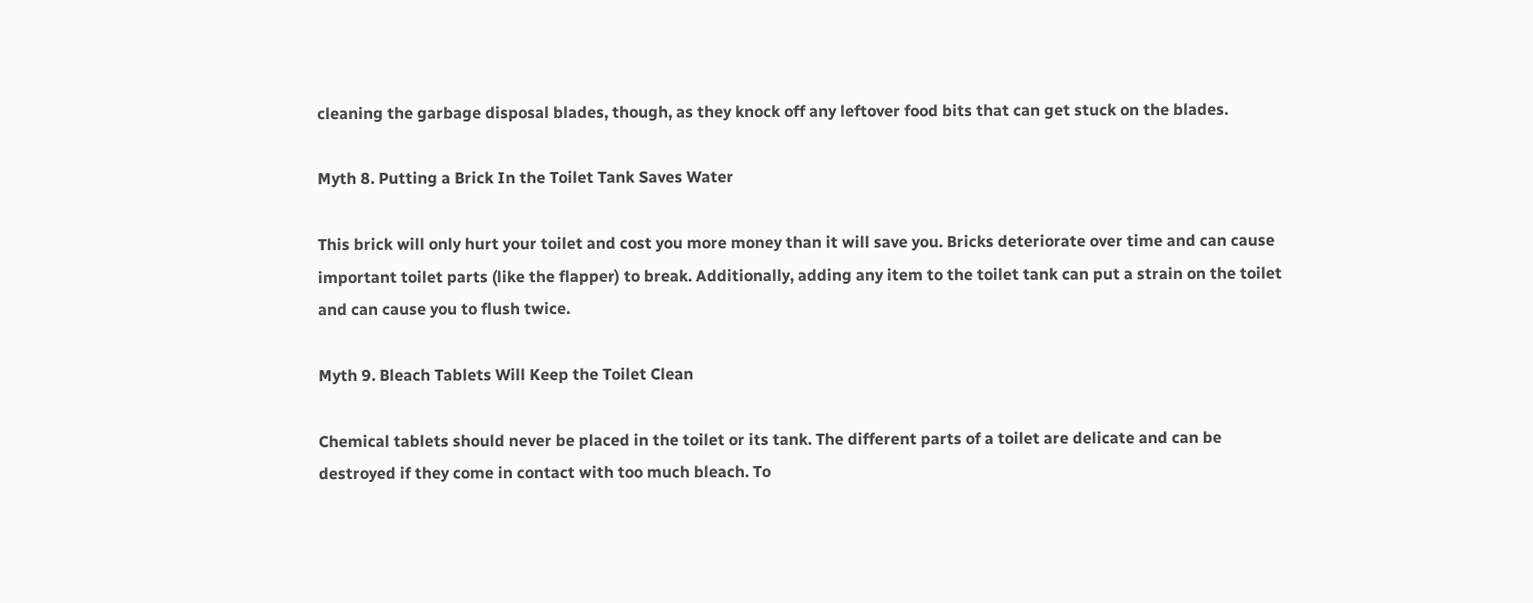cleaning the garbage disposal blades, though, as they knock off any leftover food bits that can get stuck on the blades.

Myth 8. Putting a Brick In the Toilet Tank Saves Water

This brick will only hurt your toilet and cost you more money than it will save you. Bricks deteriorate over time and can cause important toilet parts (like the flapper) to break. Additionally, adding any item to the toilet tank can put a strain on the toilet and can cause you to flush twice.

Myth 9. Bleach Tablets Will Keep the Toilet Clean

Chemical tablets should never be placed in the toilet or its tank. The different parts of a toilet are delicate and can be destroyed if they come in contact with too much bleach. To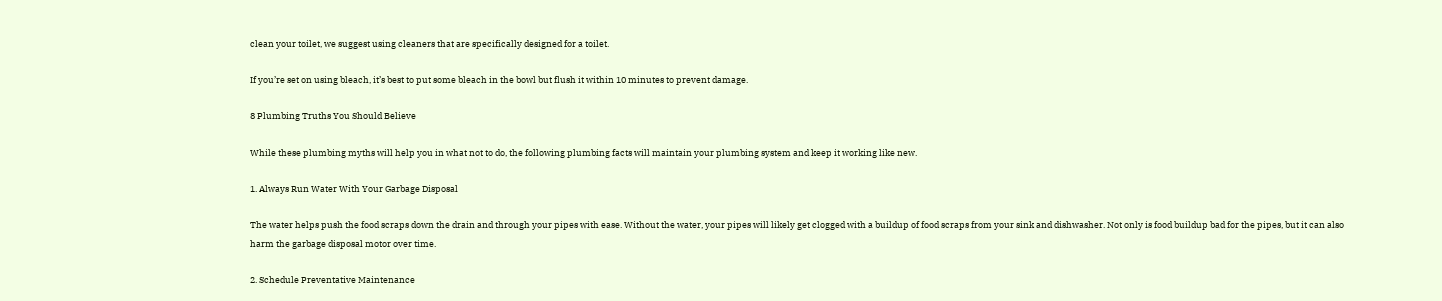clean your toilet, we suggest using cleaners that are specifically designed for a toilet.

If you’re set on using bleach, it’s best to put some bleach in the bowl but flush it within 10 minutes to prevent damage.

8 Plumbing Truths You Should Believe

While these plumbing myths will help you in what not to do, the following plumbing facts will maintain your plumbing system and keep it working like new.

1. Always Run Water With Your Garbage Disposal

The water helps push the food scraps down the drain and through your pipes with ease. Without the water, your pipes will likely get clogged with a buildup of food scraps from your sink and dishwasher. Not only is food buildup bad for the pipes, but it can also harm the garbage disposal motor over time.

2. Schedule Preventative Maintenance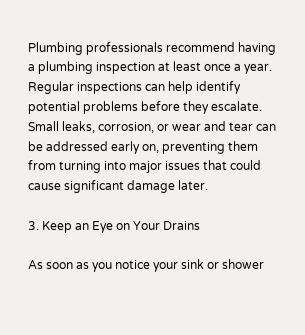Plumbing professionals recommend having a plumbing inspection at least once a year. Regular inspections can help identify potential problems before they escalate. Small leaks, corrosion, or wear and tear can be addressed early on, preventing them from turning into major issues that could cause significant damage later.

3. Keep an Eye on Your Drains

As soon as you notice your sink or shower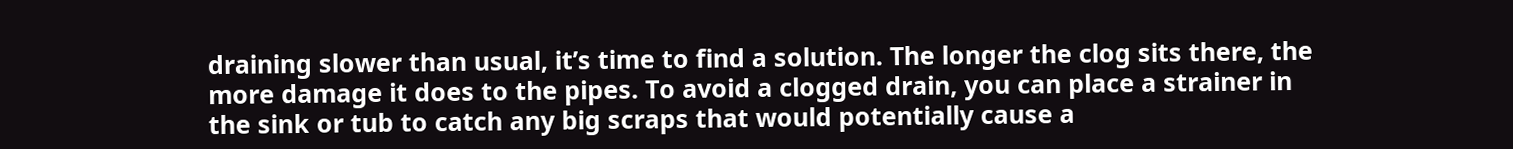draining slower than usual, it’s time to find a solution. The longer the clog sits there, the more damage it does to the pipes. To avoid a clogged drain, you can place a strainer in the sink or tub to catch any big scraps that would potentially cause a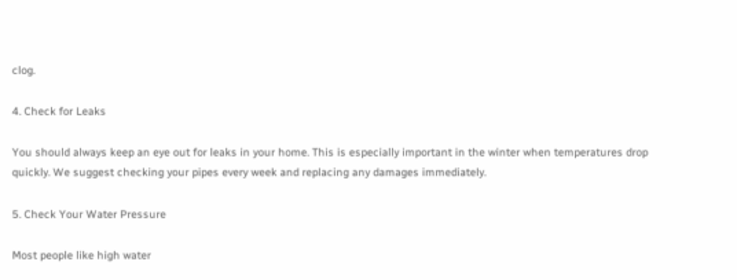clog.

4. Check for Leaks

You should always keep an eye out for leaks in your home. This is especially important in the winter when temperatures drop quickly. We suggest checking your pipes every week and replacing any damages immediately.

5. Check Your Water Pressure

Most people like high water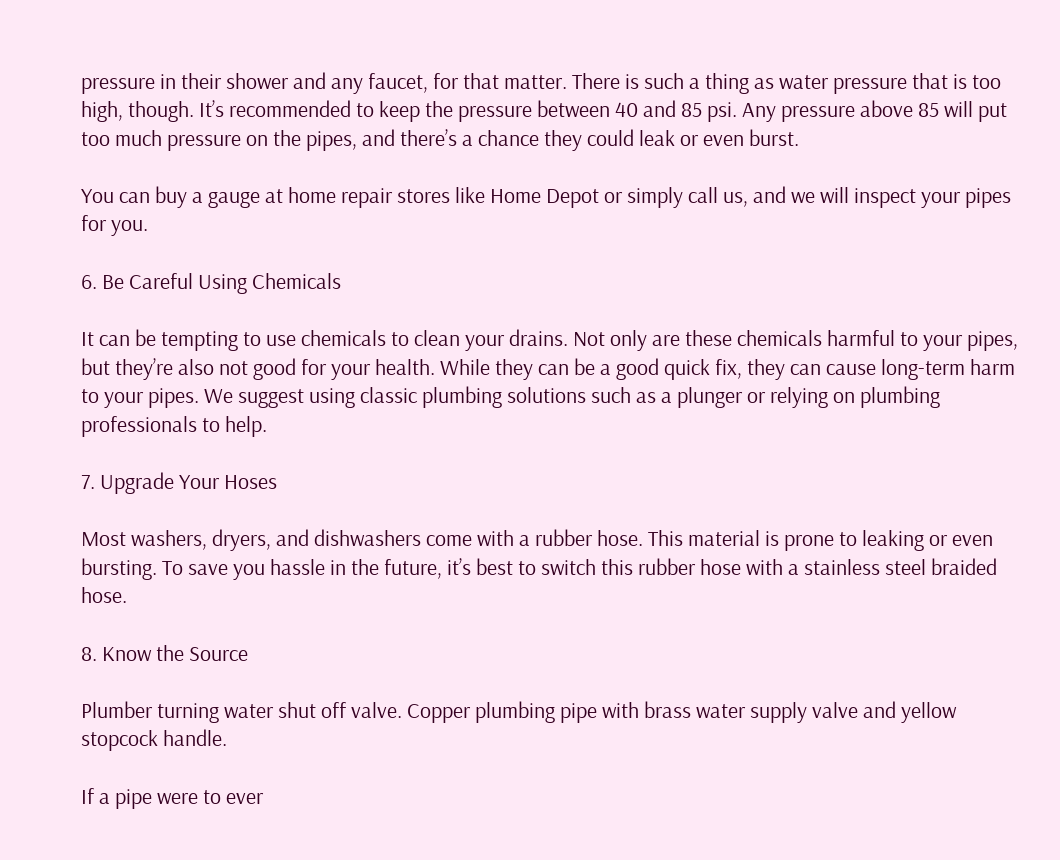pressure in their shower and any faucet, for that matter. There is such a thing as water pressure that is too high, though. It’s recommended to keep the pressure between 40 and 85 psi. Any pressure above 85 will put too much pressure on the pipes, and there’s a chance they could leak or even burst.

You can buy a gauge at home repair stores like Home Depot or simply call us, and we will inspect your pipes for you.

6. Be Careful Using Chemicals

It can be tempting to use chemicals to clean your drains. Not only are these chemicals harmful to your pipes, but they’re also not good for your health. While they can be a good quick fix, they can cause long-term harm to your pipes. We suggest using classic plumbing solutions such as a plunger or relying on plumbing professionals to help.

7. Upgrade Your Hoses

Most washers, dryers, and dishwashers come with a rubber hose. This material is prone to leaking or even bursting. To save you hassle in the future, it’s best to switch this rubber hose with a stainless steel braided hose.

8. Know the Source

Plumber turning water shut off valve. Copper plumbing pipe with brass water supply valve and yellow stopcock handle.

If a pipe were to ever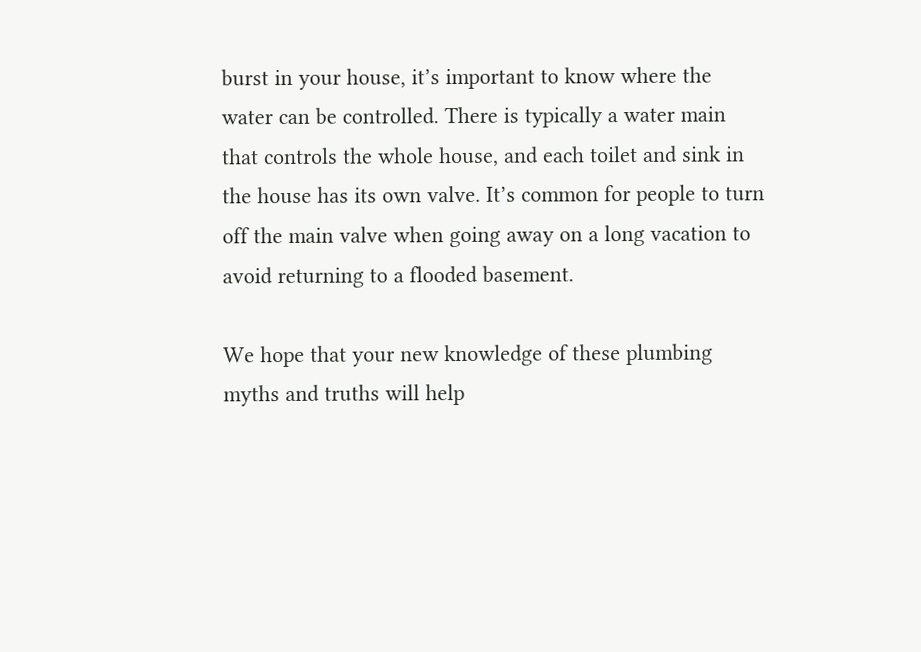burst in your house, it’s important to know where the water can be controlled. There is typically a water main that controls the whole house, and each toilet and sink in the house has its own valve. It’s common for people to turn off the main valve when going away on a long vacation to avoid returning to a flooded basement.

We hope that your new knowledge of these plumbing myths and truths will help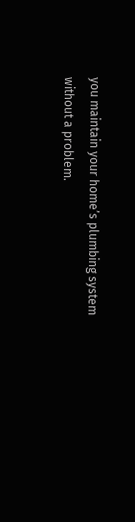you maintain your home’s plumbing system without a problem.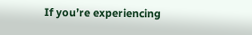If you’re experiencing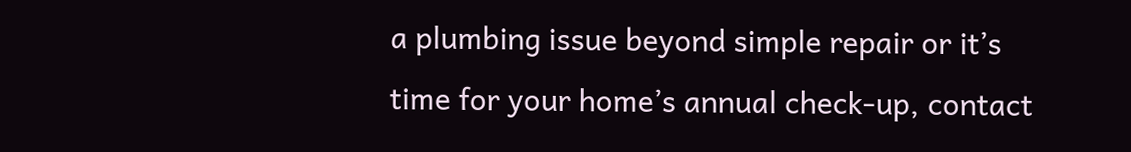a plumbing issue beyond simple repair or it’s time for your home’s annual check-up, contact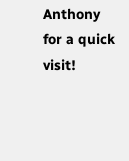Anthony for a quick visit!